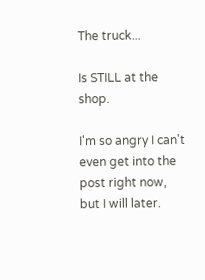The truck...

Is STILL at the shop.

I'm so angry I can't even get into the post right now, but I will later.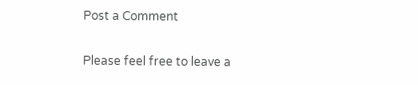Post a Comment

Please feel free to leave a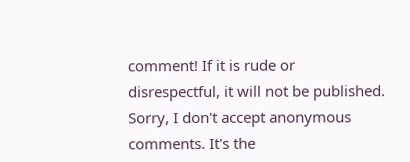comment! If it is rude or disrespectful, it will not be published. Sorry, I don't accept anonymous comments. It's the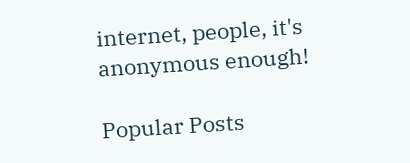internet, people, it's anonymous enough!

Popular Posts